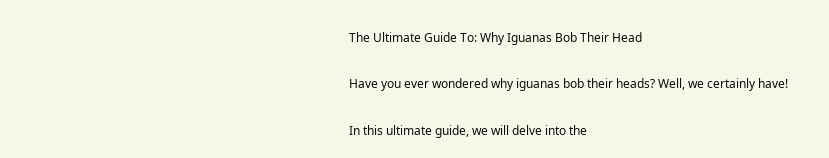The Ultimate Guide To: Why Iguanas Bob Their Head

Have you ever wondered why iguanas bob their heads? Well, we certainly have!

In this ultimate guide, we will delve into the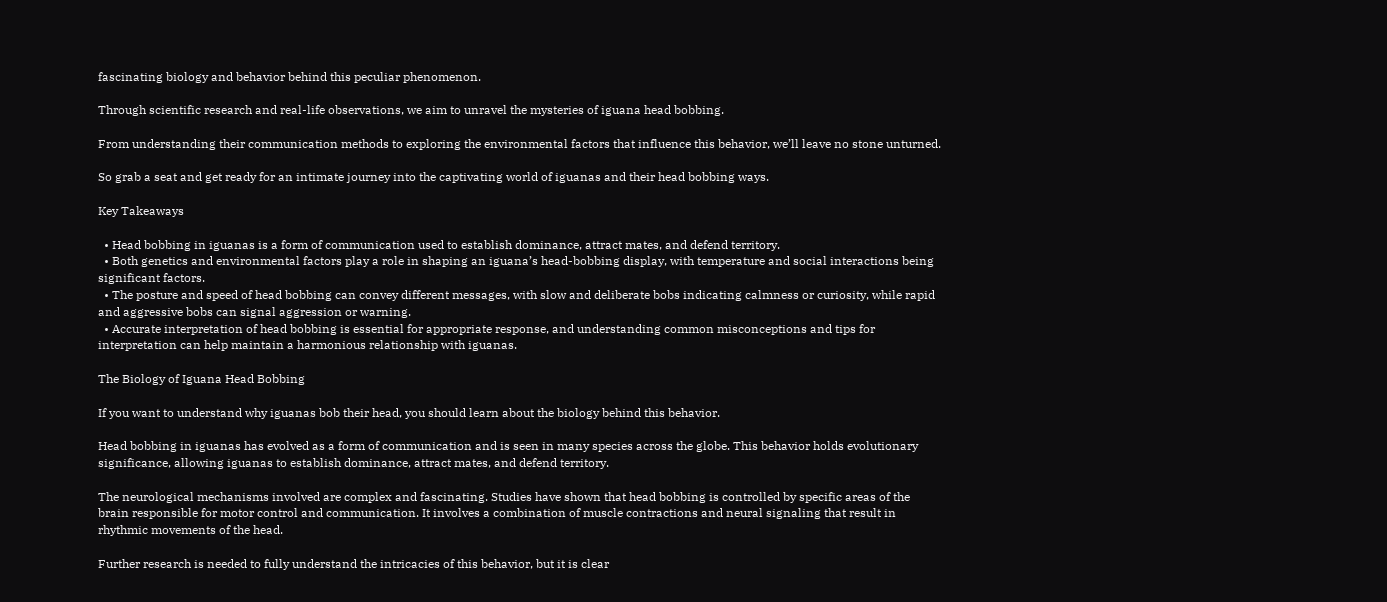fascinating biology and behavior behind this peculiar phenomenon.

Through scientific research and real-life observations, we aim to unravel the mysteries of iguana head bobbing.

From understanding their communication methods to exploring the environmental factors that influence this behavior, we’ll leave no stone unturned.

So grab a seat and get ready for an intimate journey into the captivating world of iguanas and their head bobbing ways.

Key Takeaways

  • Head bobbing in iguanas is a form of communication used to establish dominance, attract mates, and defend territory.
  • Both genetics and environmental factors play a role in shaping an iguana’s head-bobbing display, with temperature and social interactions being significant factors.
  • The posture and speed of head bobbing can convey different messages, with slow and deliberate bobs indicating calmness or curiosity, while rapid and aggressive bobs can signal aggression or warning.
  • Accurate interpretation of head bobbing is essential for appropriate response, and understanding common misconceptions and tips for interpretation can help maintain a harmonious relationship with iguanas.

The Biology of Iguana Head Bobbing

If you want to understand why iguanas bob their head, you should learn about the biology behind this behavior.

Head bobbing in iguanas has evolved as a form of communication and is seen in many species across the globe. This behavior holds evolutionary significance, allowing iguanas to establish dominance, attract mates, and defend territory.

The neurological mechanisms involved are complex and fascinating. Studies have shown that head bobbing is controlled by specific areas of the brain responsible for motor control and communication. It involves a combination of muscle contractions and neural signaling that result in rhythmic movements of the head.

Further research is needed to fully understand the intricacies of this behavior, but it is clear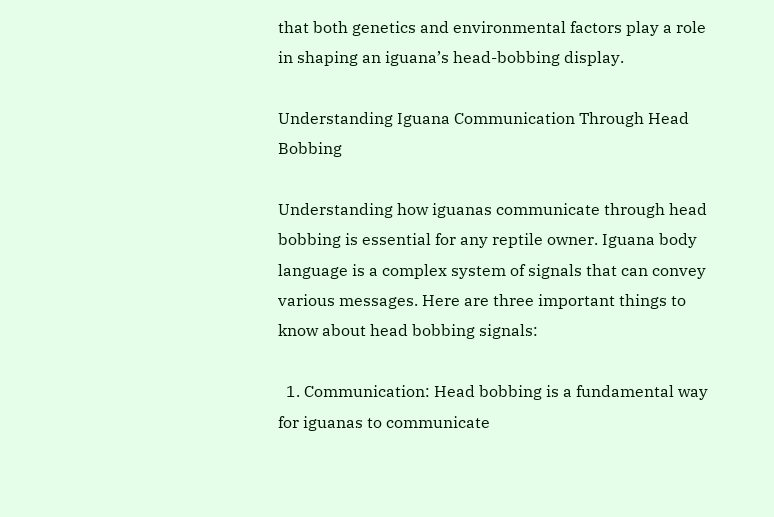that both genetics and environmental factors play a role in shaping an iguana’s head-bobbing display.

Understanding Iguana Communication Through Head Bobbing

Understanding how iguanas communicate through head bobbing is essential for any reptile owner. Iguana body language is a complex system of signals that can convey various messages. Here are three important things to know about head bobbing signals:

  1. Communication: Head bobbing is a fundamental way for iguanas to communicate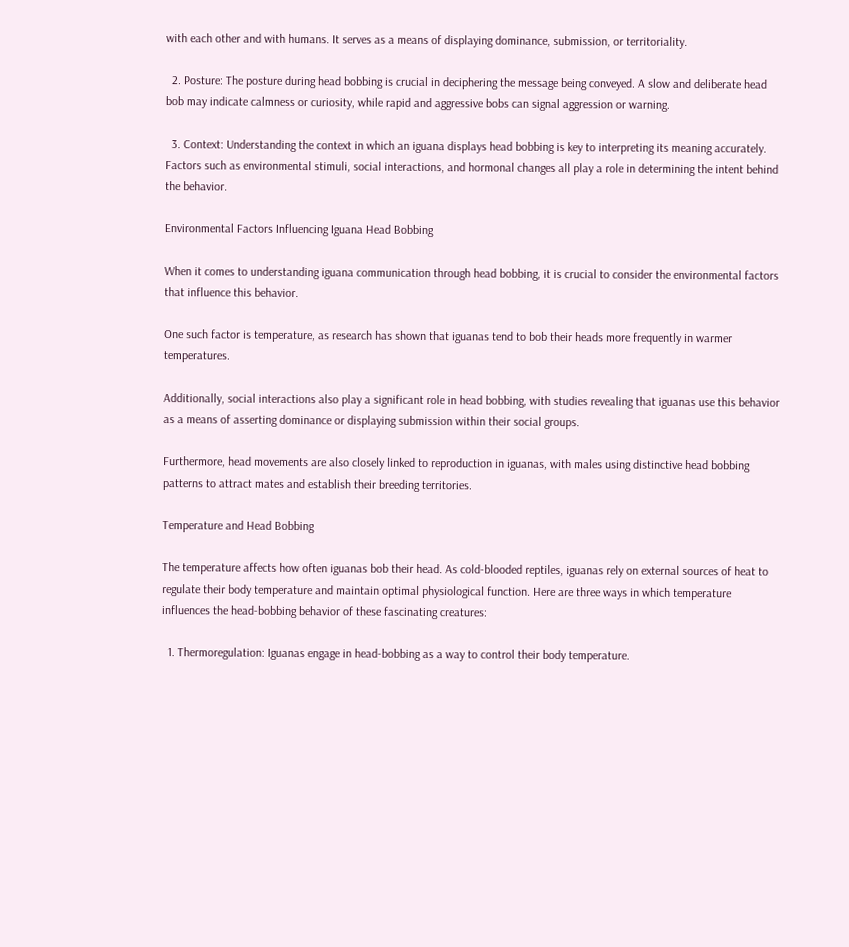with each other and with humans. It serves as a means of displaying dominance, submission, or territoriality.

  2. Posture: The posture during head bobbing is crucial in deciphering the message being conveyed. A slow and deliberate head bob may indicate calmness or curiosity, while rapid and aggressive bobs can signal aggression or warning.

  3. Context: Understanding the context in which an iguana displays head bobbing is key to interpreting its meaning accurately. Factors such as environmental stimuli, social interactions, and hormonal changes all play a role in determining the intent behind the behavior.

Environmental Factors Influencing Iguana Head Bobbing

When it comes to understanding iguana communication through head bobbing, it is crucial to consider the environmental factors that influence this behavior.

One such factor is temperature, as research has shown that iguanas tend to bob their heads more frequently in warmer temperatures.

Additionally, social interactions also play a significant role in head bobbing, with studies revealing that iguanas use this behavior as a means of asserting dominance or displaying submission within their social groups.

Furthermore, head movements are also closely linked to reproduction in iguanas, with males using distinctive head bobbing patterns to attract mates and establish their breeding territories.

Temperature and Head Bobbing

The temperature affects how often iguanas bob their head. As cold-blooded reptiles, iguanas rely on external sources of heat to regulate their body temperature and maintain optimal physiological function. Here are three ways in which temperature influences the head-bobbing behavior of these fascinating creatures:

  1. Thermoregulation: Iguanas engage in head-bobbing as a way to control their body temperature.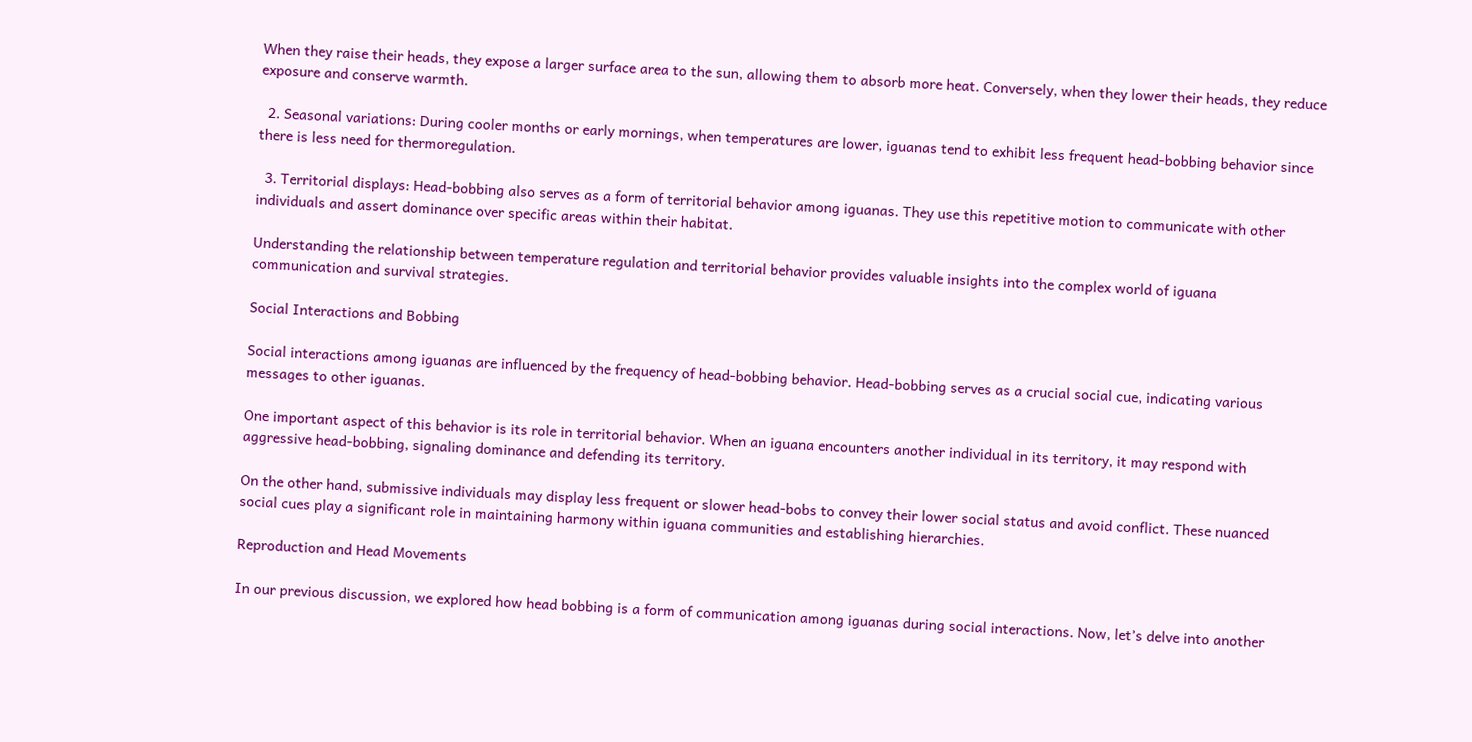When they raise their heads, they expose a larger surface area to the sun, allowing them to absorb more heat. Conversely, when they lower their heads, they reduce exposure and conserve warmth.

  2. Seasonal variations: During cooler months or early mornings, when temperatures are lower, iguanas tend to exhibit less frequent head-bobbing behavior since there is less need for thermoregulation.

  3. Territorial displays: Head-bobbing also serves as a form of territorial behavior among iguanas. They use this repetitive motion to communicate with other individuals and assert dominance over specific areas within their habitat.

Understanding the relationship between temperature regulation and territorial behavior provides valuable insights into the complex world of iguana communication and survival strategies.

Social Interactions and Bobbing

Social interactions among iguanas are influenced by the frequency of head-bobbing behavior. Head-bobbing serves as a crucial social cue, indicating various messages to other iguanas.

One important aspect of this behavior is its role in territorial behavior. When an iguana encounters another individual in its territory, it may respond with aggressive head-bobbing, signaling dominance and defending its territory.

On the other hand, submissive individuals may display less frequent or slower head-bobs to convey their lower social status and avoid conflict. These nuanced social cues play a significant role in maintaining harmony within iguana communities and establishing hierarchies.

Reproduction and Head Movements

In our previous discussion, we explored how head bobbing is a form of communication among iguanas during social interactions. Now, let’s delve into another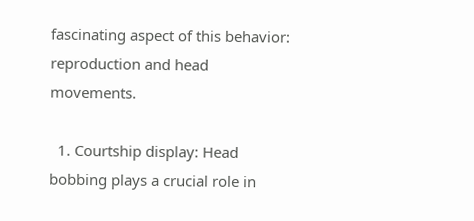fascinating aspect of this behavior: reproduction and head movements.

  1. Courtship display: Head bobbing plays a crucial role in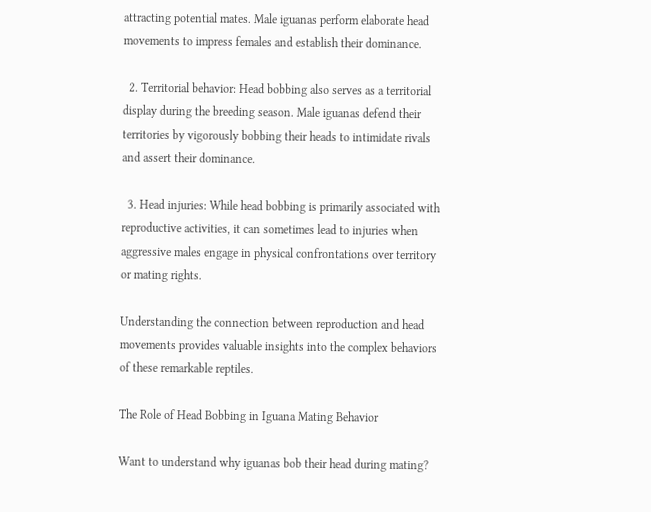attracting potential mates. Male iguanas perform elaborate head movements to impress females and establish their dominance.

  2. Territorial behavior: Head bobbing also serves as a territorial display during the breeding season. Male iguanas defend their territories by vigorously bobbing their heads to intimidate rivals and assert their dominance.

  3. Head injuries: While head bobbing is primarily associated with reproductive activities, it can sometimes lead to injuries when aggressive males engage in physical confrontations over territory or mating rights.

Understanding the connection between reproduction and head movements provides valuable insights into the complex behaviors of these remarkable reptiles.

The Role of Head Bobbing in Iguana Mating Behavior

Want to understand why iguanas bob their head during mating?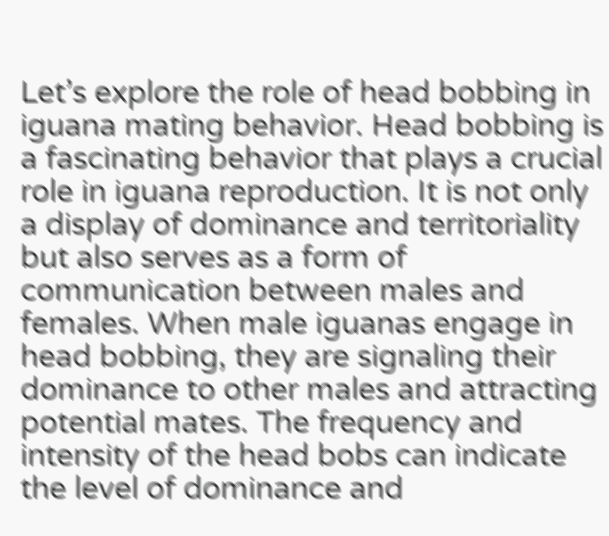Let’s explore the role of head bobbing in iguana mating behavior. Head bobbing is a fascinating behavior that plays a crucial role in iguana reproduction. It is not only a display of dominance and territoriality but also serves as a form of communication between males and females. When male iguanas engage in head bobbing, they are signaling their dominance to other males and attracting potential mates. The frequency and intensity of the head bobs can indicate the level of dominance and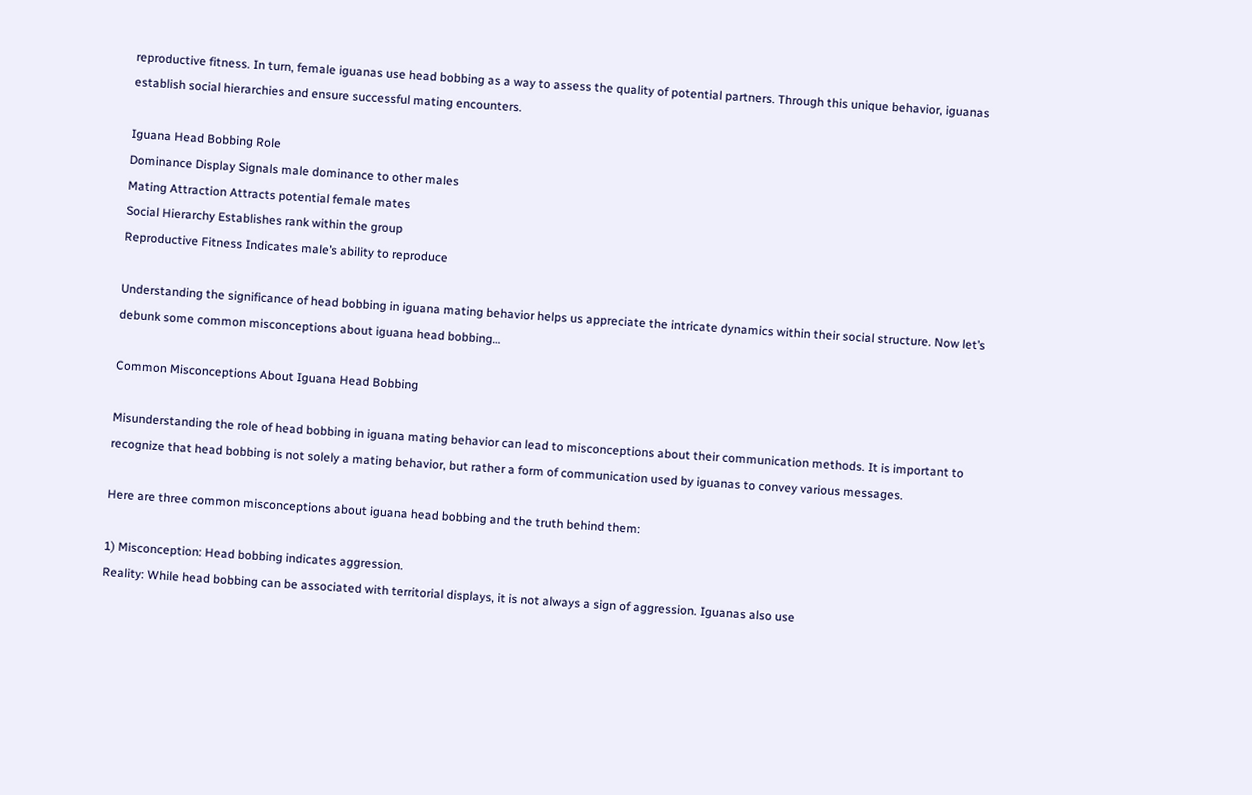reproductive fitness. In turn, female iguanas use head bobbing as a way to assess the quality of potential partners. Through this unique behavior, iguanas establish social hierarchies and ensure successful mating encounters.

Iguana Head Bobbing Role
Dominance Display Signals male dominance to other males
Mating Attraction Attracts potential female mates
Social Hierarchy Establishes rank within the group
Reproductive Fitness Indicates male’s ability to reproduce

Understanding the significance of head bobbing in iguana mating behavior helps us appreciate the intricate dynamics within their social structure. Now let’s debunk some common misconceptions about iguana head bobbing…

Common Misconceptions About Iguana Head Bobbing

Misunderstanding the role of head bobbing in iguana mating behavior can lead to misconceptions about their communication methods. It is important to recognize that head bobbing is not solely a mating behavior, but rather a form of communication used by iguanas to convey various messages.

Here are three common misconceptions about iguana head bobbing and the truth behind them:

1) Misconception: Head bobbing indicates aggression.
Reality: While head bobbing can be associated with territorial displays, it is not always a sign of aggression. Iguanas also use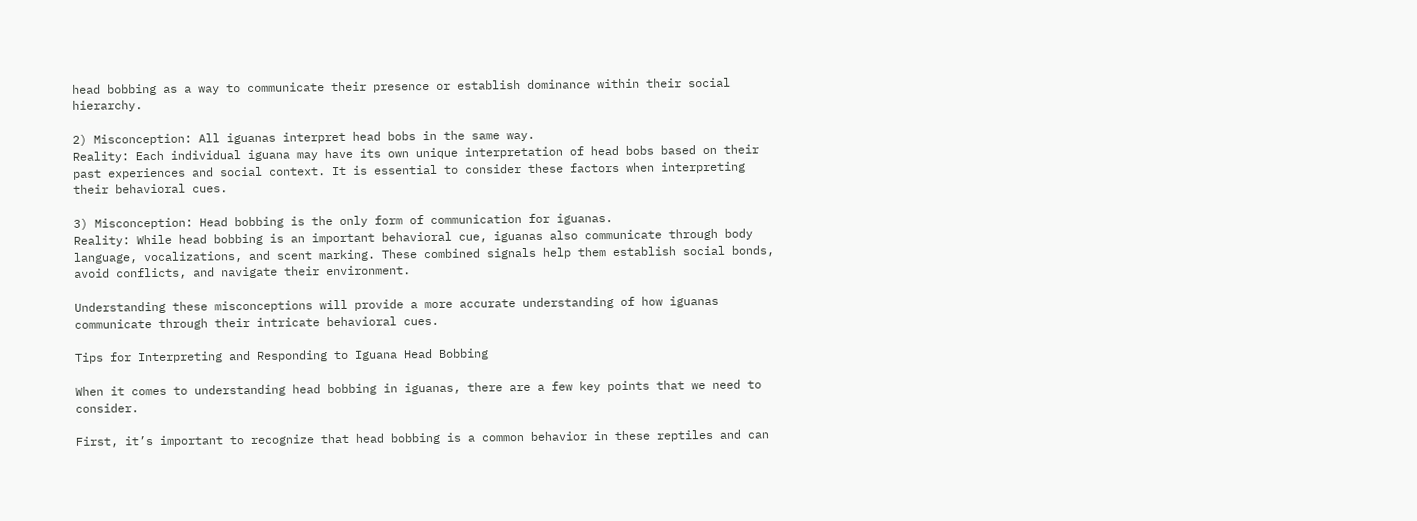head bobbing as a way to communicate their presence or establish dominance within their social hierarchy.

2) Misconception: All iguanas interpret head bobs in the same way.
Reality: Each individual iguana may have its own unique interpretation of head bobs based on their past experiences and social context. It is essential to consider these factors when interpreting their behavioral cues.

3) Misconception: Head bobbing is the only form of communication for iguanas.
Reality: While head bobbing is an important behavioral cue, iguanas also communicate through body language, vocalizations, and scent marking. These combined signals help them establish social bonds, avoid conflicts, and navigate their environment.

Understanding these misconceptions will provide a more accurate understanding of how iguanas communicate through their intricate behavioral cues.

Tips for Interpreting and Responding to Iguana Head Bobbing

When it comes to understanding head bobbing in iguanas, there are a few key points that we need to consider.

First, it’s important to recognize that head bobbing is a common behavior in these reptiles and can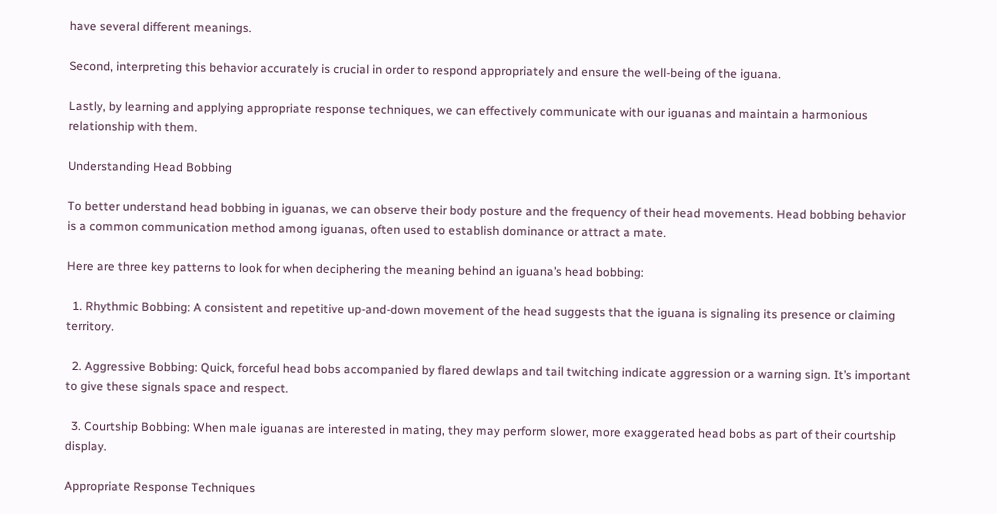have several different meanings.

Second, interpreting this behavior accurately is crucial in order to respond appropriately and ensure the well-being of the iguana.

Lastly, by learning and applying appropriate response techniques, we can effectively communicate with our iguanas and maintain a harmonious relationship with them.

Understanding Head Bobbing

To better understand head bobbing in iguanas, we can observe their body posture and the frequency of their head movements. Head bobbing behavior is a common communication method among iguanas, often used to establish dominance or attract a mate.

Here are three key patterns to look for when deciphering the meaning behind an iguana’s head bobbing:

  1. Rhythmic Bobbing: A consistent and repetitive up-and-down movement of the head suggests that the iguana is signaling its presence or claiming territory.

  2. Aggressive Bobbing: Quick, forceful head bobs accompanied by flared dewlaps and tail twitching indicate aggression or a warning sign. It’s important to give these signals space and respect.

  3. Courtship Bobbing: When male iguanas are interested in mating, they may perform slower, more exaggerated head bobs as part of their courtship display.

Appropriate Response Techniques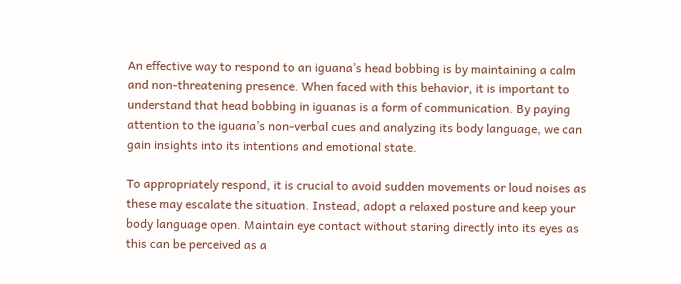An effective way to respond to an iguana’s head bobbing is by maintaining a calm and non-threatening presence. When faced with this behavior, it is important to understand that head bobbing in iguanas is a form of communication. By paying attention to the iguana’s non-verbal cues and analyzing its body language, we can gain insights into its intentions and emotional state.

To appropriately respond, it is crucial to avoid sudden movements or loud noises as these may escalate the situation. Instead, adopt a relaxed posture and keep your body language open. Maintain eye contact without staring directly into its eyes as this can be perceived as a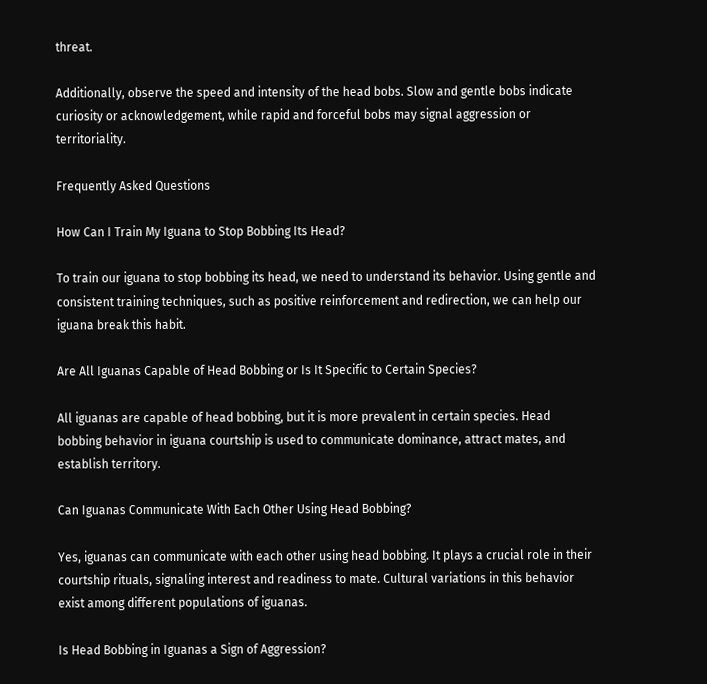threat.

Additionally, observe the speed and intensity of the head bobs. Slow and gentle bobs indicate curiosity or acknowledgement, while rapid and forceful bobs may signal aggression or territoriality.

Frequently Asked Questions

How Can I Train My Iguana to Stop Bobbing Its Head?

To train our iguana to stop bobbing its head, we need to understand its behavior. Using gentle and consistent training techniques, such as positive reinforcement and redirection, we can help our iguana break this habit.

Are All Iguanas Capable of Head Bobbing or Is It Specific to Certain Species?

All iguanas are capable of head bobbing, but it is more prevalent in certain species. Head bobbing behavior in iguana courtship is used to communicate dominance, attract mates, and establish territory.

Can Iguanas Communicate With Each Other Using Head Bobbing?

Yes, iguanas can communicate with each other using head bobbing. It plays a crucial role in their courtship rituals, signaling interest and readiness to mate. Cultural variations in this behavior exist among different populations of iguanas.

Is Head Bobbing in Iguanas a Sign of Aggression?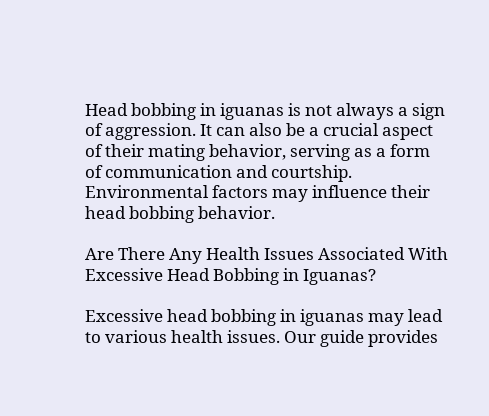Head bobbing in iguanas is not always a sign of aggression. It can also be a crucial aspect of their mating behavior, serving as a form of communication and courtship. Environmental factors may influence their head bobbing behavior.

Are There Any Health Issues Associated With Excessive Head Bobbing in Iguanas?

Excessive head bobbing in iguanas may lead to various health issues. Our guide provides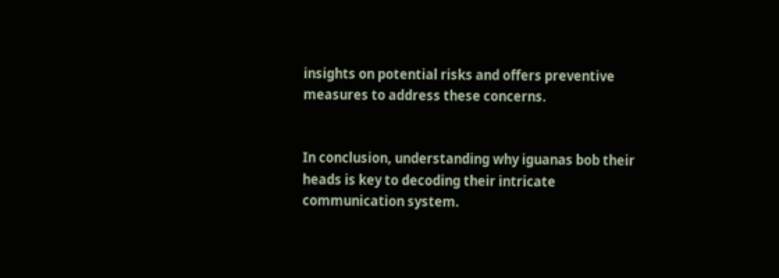insights on potential risks and offers preventive measures to address these concerns.


In conclusion, understanding why iguanas bob their heads is key to decoding their intricate communication system.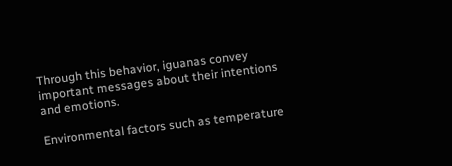Through this behavior, iguanas convey important messages about their intentions and emotions.

Environmental factors such as temperature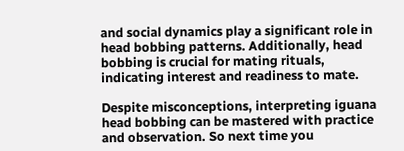and social dynamics play a significant role in head bobbing patterns. Additionally, head bobbing is crucial for mating rituals, indicating interest and readiness to mate.

Despite misconceptions, interpreting iguana head bobbing can be mastered with practice and observation. So next time you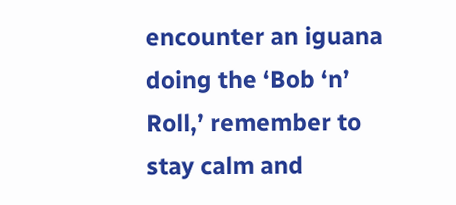encounter an iguana doing the ‘Bob ‘n’ Roll,’ remember to stay calm and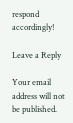respond accordingly!

Leave a Reply

Your email address will not be published.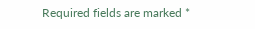Required fields are marked *